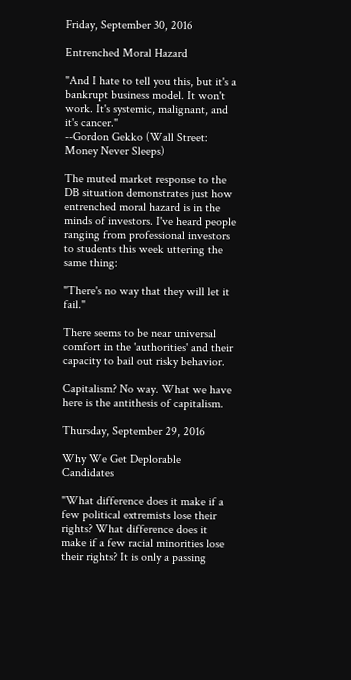Friday, September 30, 2016

Entrenched Moral Hazard

"And I hate to tell you this, but it's a bankrupt business model. It won't work. It's systemic, malignant, and it's cancer."
--Gordon Gekko (Wall Street: Money Never Sleeps)

The muted market response to the DB situation demonstrates just how entrenched moral hazard is in the minds of investors. I've heard people ranging from professional investors to students this week uttering the same thing:

"There's no way that they will let it fail."

There seems to be near universal comfort in the 'authorities' and their capacity to bail out risky behavior.

Capitalism? No way. What we have here is the antithesis of capitalism.

Thursday, September 29, 2016

Why We Get Deplorable Candidates

"What difference does it make if a few political extremists lose their rights? What difference does it make if a few racial minorities lose their rights? It is only a passing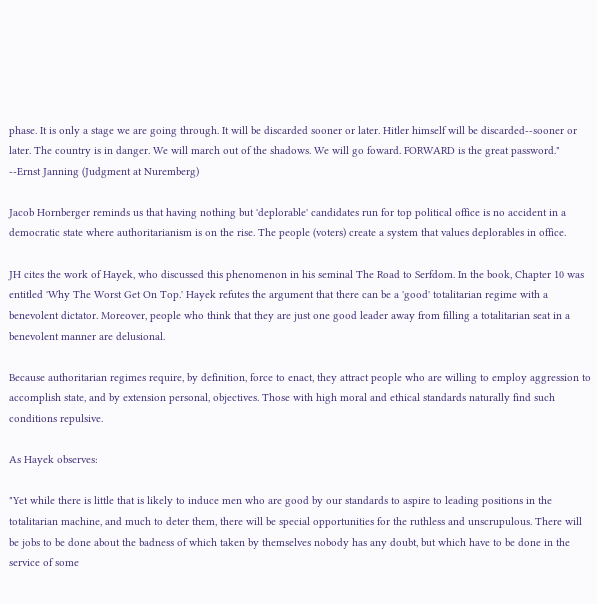phase. It is only a stage we are going through. It will be discarded sooner or later. Hitler himself will be discarded--sooner or later. The country is in danger. We will march out of the shadows. We will go foward. FORWARD is the great password."
--Ernst Janning (Judgment at Nuremberg)

Jacob Hornberger reminds us that having nothing but 'deplorable' candidates run for top political office is no accident in a democratic state where authoritarianism is on the rise. The people (voters) create a system that values deplorables in office.

JH cites the work of Hayek, who discussed this phenomenon in his seminal The Road to Serfdom. In the book, Chapter 10 was entitled 'Why The Worst Get On Top.' Hayek refutes the argument that there can be a 'good' totalitarian regime with a benevolent dictator. Moreover, people who think that they are just one good leader away from filling a totalitarian seat in a benevolent manner are delusional.

Because authoritarian regimes require, by definition, force to enact, they attract people who are willing to employ aggression to accomplish state, and by extension personal, objectives. Those with high moral and ethical standards naturally find such conditions repulsive.

As Hayek observes:

"Yet while there is little that is likely to induce men who are good by our standards to aspire to leading positions in the totalitarian machine, and much to deter them, there will be special opportunities for the ruthless and unscrupulous. There will be jobs to be done about the badness of which taken by themselves nobody has any doubt, but which have to be done in the service of some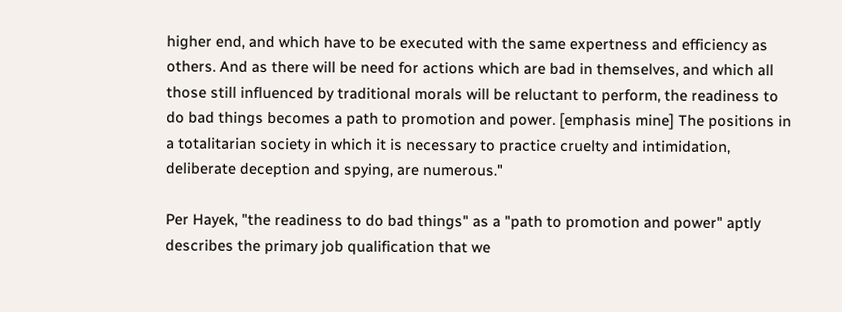higher end, and which have to be executed with the same expertness and efficiency as others. And as there will be need for actions which are bad in themselves, and which all those still influenced by traditional morals will be reluctant to perform, the readiness to do bad things becomes a path to promotion and power. [emphasis mine] The positions in a totalitarian society in which it is necessary to practice cruelty and intimidation, deliberate deception and spying, are numerous."

Per Hayek, "the readiness to do bad things" as a "path to promotion and power" aptly describes the primary job qualification that we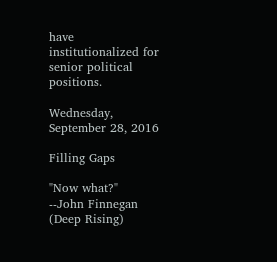have institutionalized for senior political positions.

Wednesday, September 28, 2016

Filling Gaps

"Now what?"
--John Finnegan (Deep Rising)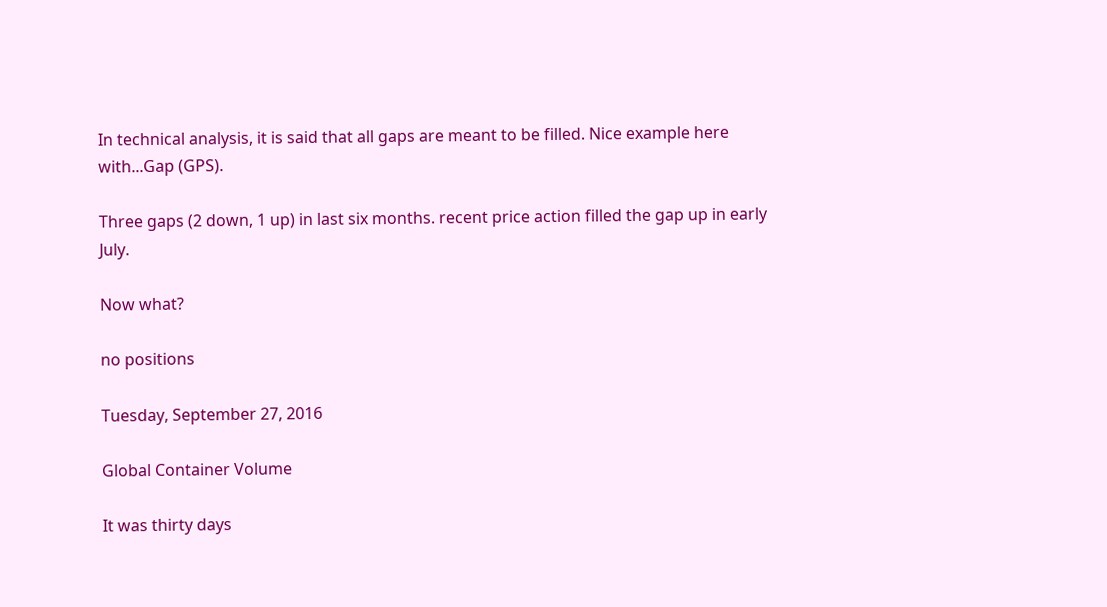In technical analysis, it is said that all gaps are meant to be filled. Nice example here with...Gap (GPS).

Three gaps (2 down, 1 up) in last six months. recent price action filled the gap up in early July.

Now what?

no positions

Tuesday, September 27, 2016

Global Container Volume

It was thirty days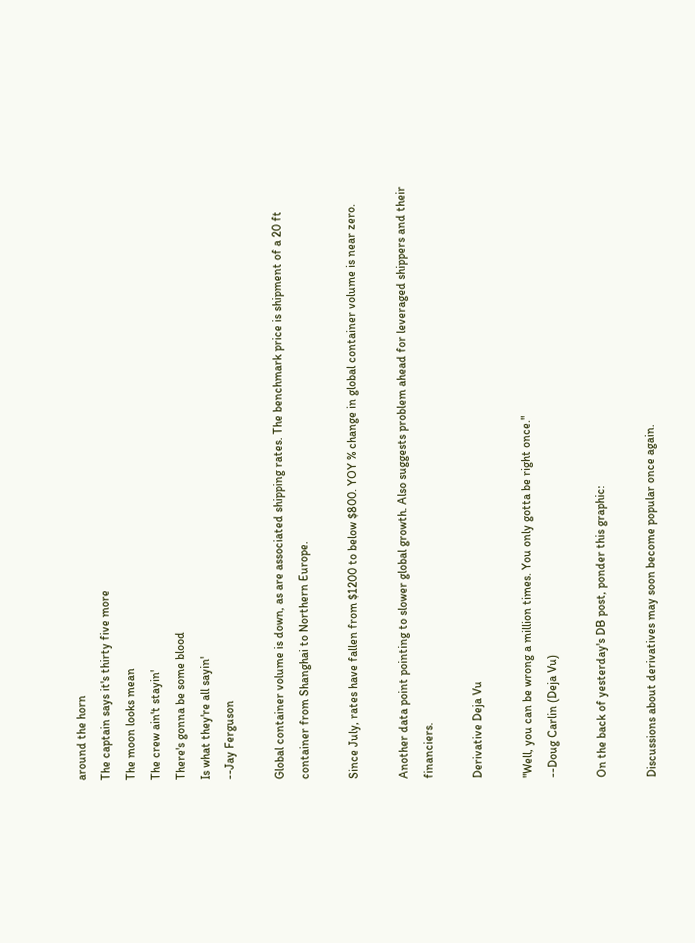around the horn
The captain says it's thirty five more
The moon looks mean
The crew ain't stayin'
There's gonna be some blood
Is what they're all sayin'
--Jay Ferguson

Global container volume is down, as are associated shipping rates. The benchmark price is shipment of a 20 ft container from Shanghai to Northern Europe.

Since July, rates have fallen from $1200 to below $800. YOY % change in global container volume is near zero.

Another data point pointing to slower global growth. Also suggests problem ahead for leveraged shippers and their financiers.

Derivative Deja Vu

"Well, you can be wrong a million times. You only gotta be right once."
--Doug Carlin (Deja Vu)

On the back of yesterday's DB post, ponder this graphic:

Discussions about derivatives may soon become popular once again.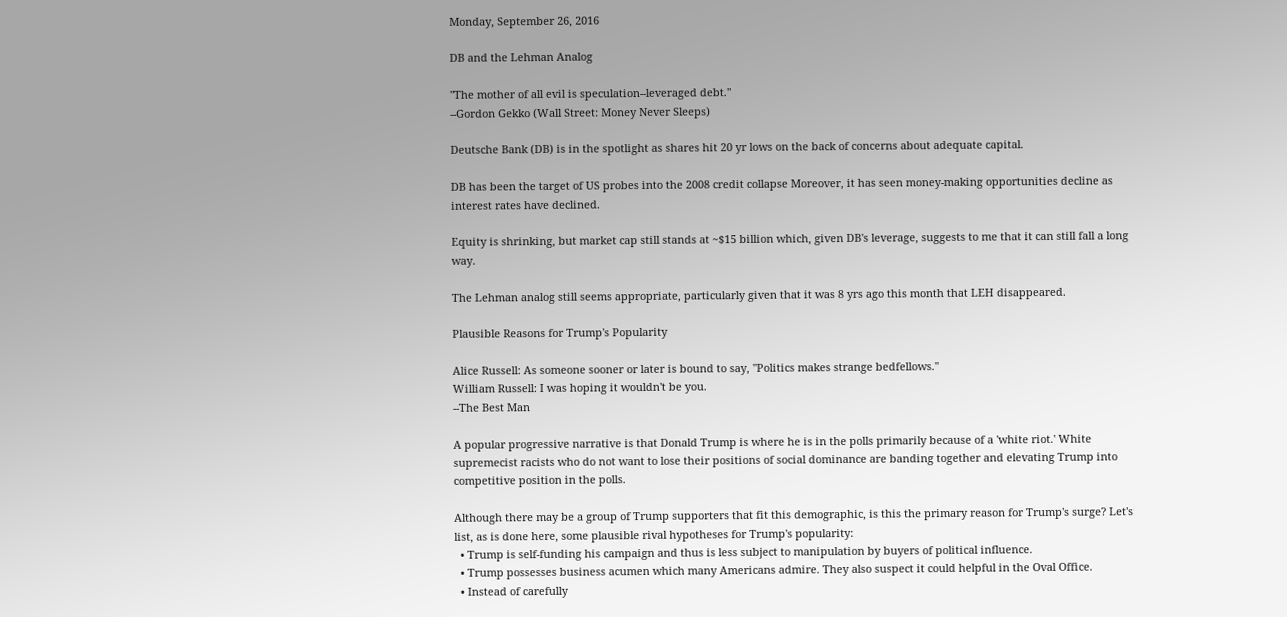Monday, September 26, 2016

DB and the Lehman Analog

"The mother of all evil is speculation--leveraged debt."
--Gordon Gekko (Wall Street: Money Never Sleeps)

Deutsche Bank (DB) is in the spotlight as shares hit 20 yr lows on the back of concerns about adequate capital.

DB has been the target of US probes into the 2008 credit collapse Moreover, it has seen money-making opportunities decline as interest rates have declined.

Equity is shrinking, but market cap still stands at ~$15 billion which, given DB's leverage, suggests to me that it can still fall a long way.

The Lehman analog still seems appropriate, particularly given that it was 8 yrs ago this month that LEH disappeared.

Plausible Reasons for Trump's Popularity

Alice Russell: As someone sooner or later is bound to say, "Politics makes strange bedfellows."
William Russell: I was hoping it wouldn't be you.
--The Best Man

A popular progressive narrative is that Donald Trump is where he is in the polls primarily because of a 'white riot.' White supremecist racists who do not want to lose their positions of social dominance are banding together and elevating Trump into competitive position in the polls.

Although there may be a group of Trump supporters that fit this demographic, is this the primary reason for Trump's surge? Let's list, as is done here, some plausible rival hypotheses for Trump's popularity:
  • Trump is self-funding his campaign and thus is less subject to manipulation by buyers of political influence.
  • Trump possesses business acumen which many Americans admire. They also suspect it could helpful in the Oval Office.
  • Instead of carefully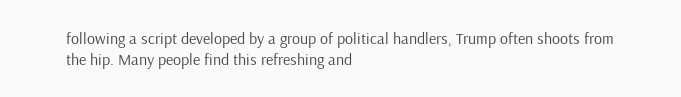following a script developed by a group of political handlers, Trump often shoots from the hip. Many people find this refreshing and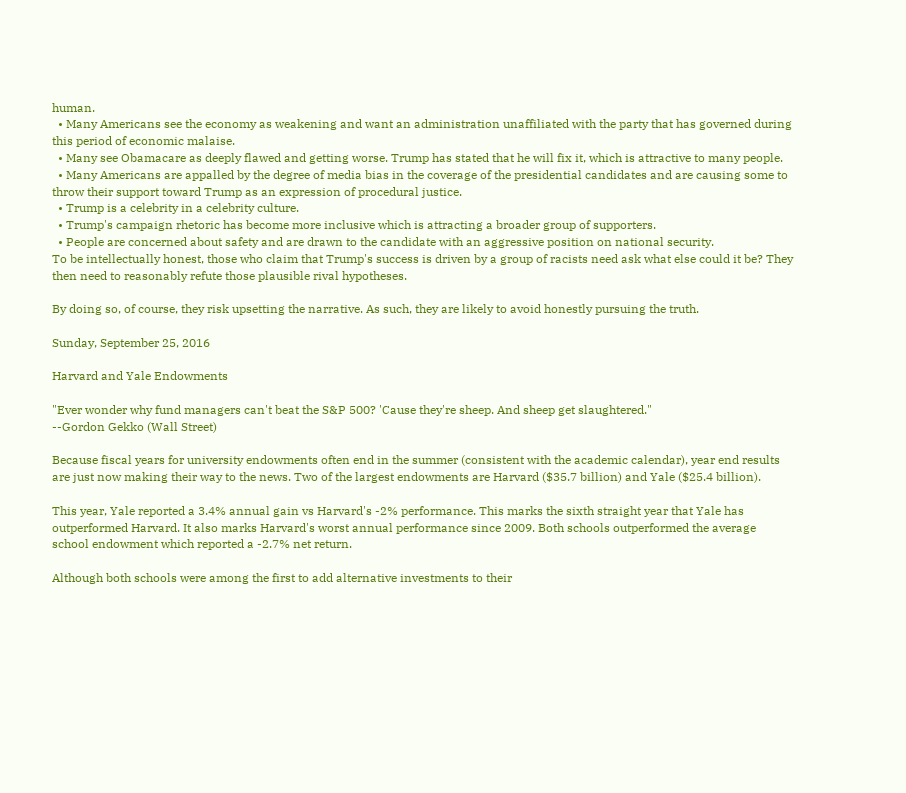human.
  • Many Americans see the economy as weakening and want an administration unaffiliated with the party that has governed during this period of economic malaise.
  • Many see Obamacare as deeply flawed and getting worse. Trump has stated that he will fix it, which is attractive to many people.
  • Many Americans are appalled by the degree of media bias in the coverage of the presidential candidates and are causing some to throw their support toward Trump as an expression of procedural justice.
  • Trump is a celebrity in a celebrity culture.
  • Trump's campaign rhetoric has become more inclusive which is attracting a broader group of supporters.
  • People are concerned about safety and are drawn to the candidate with an aggressive position on national security.
To be intellectually honest, those who claim that Trump's success is driven by a group of racists need ask what else could it be? They then need to reasonably refute those plausible rival hypotheses.

By doing so, of course, they risk upsetting the narrative. As such, they are likely to avoid honestly pursuing the truth.

Sunday, September 25, 2016

Harvard and Yale Endowments

"Ever wonder why fund managers can't beat the S&P 500? 'Cause they're sheep. And sheep get slaughtered."
--Gordon Gekko (Wall Street)

Because fiscal years for university endowments often end in the summer (consistent with the academic calendar), year end results are just now making their way to the news. Two of the largest endowments are Harvard ($35.7 billion) and Yale ($25.4 billion).

This year, Yale reported a 3.4% annual gain vs Harvard's -2% performance. This marks the sixth straight year that Yale has outperformed Harvard. It also marks Harvard's worst annual performance since 2009. Both schools outperformed the average school endowment which reported a -2.7% net return.

Although both schools were among the first to add alternative investments to their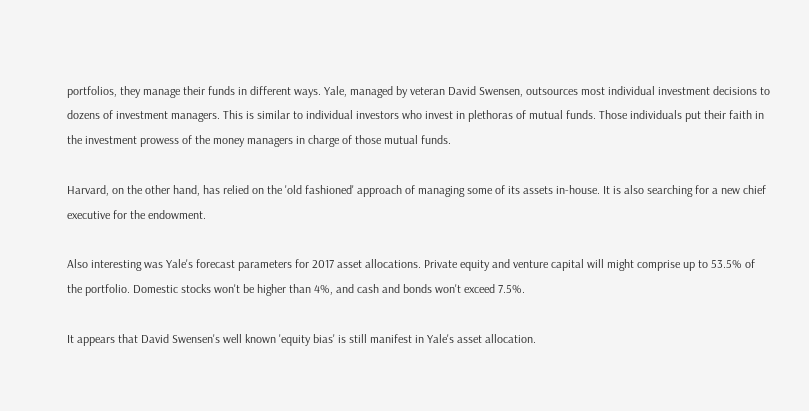portfolios, they manage their funds in different ways. Yale, managed by veteran David Swensen, outsources most individual investment decisions to dozens of investment managers. This is similar to individual investors who invest in plethoras of mutual funds. Those individuals put their faith in the investment prowess of the money managers in charge of those mutual funds.

Harvard, on the other hand, has relied on the 'old fashioned' approach of managing some of its assets in-house. It is also searching for a new chief executive for the endowment.

Also interesting was Yale's forecast parameters for 2017 asset allocations. Private equity and venture capital will might comprise up to 53.5% of the portfolio. Domestic stocks won't be higher than 4%, and cash and bonds won't exceed 7.5%.

It appears that David Swensen's well known 'equity bias' is still manifest in Yale's asset allocation.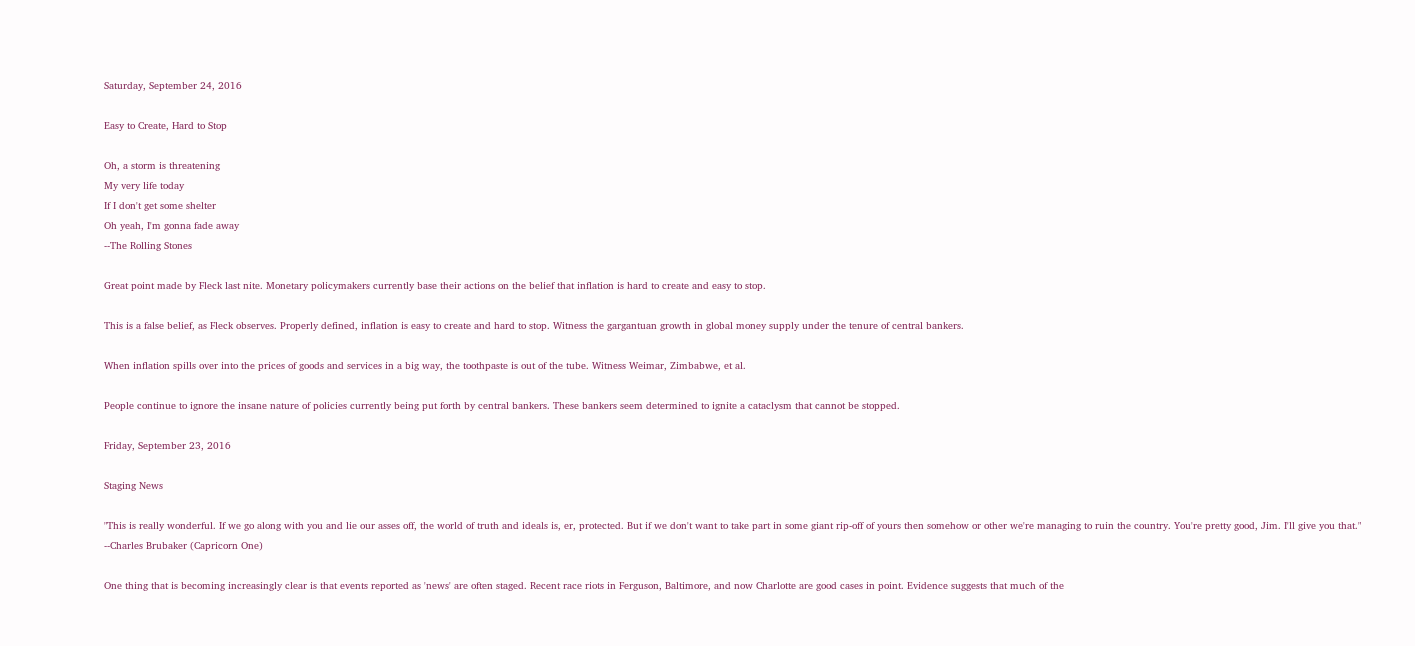Saturday, September 24, 2016

Easy to Create, Hard to Stop

Oh, a storm is threatening
My very life today
If I don't get some shelter
Oh yeah, I'm gonna fade away
--The Rolling Stones

Great point made by Fleck last nite. Monetary policymakers currently base their actions on the belief that inflation is hard to create and easy to stop.

This is a false belief, as Fleck observes. Properly defined, inflation is easy to create and hard to stop. Witness the gargantuan growth in global money supply under the tenure of central bankers.

When inflation spills over into the prices of goods and services in a big way, the toothpaste is out of the tube. Witness Weimar, Zimbabwe, et al.

People continue to ignore the insane nature of policies currently being put forth by central bankers. These bankers seem determined to ignite a cataclysm that cannot be stopped.

Friday, September 23, 2016

Staging News

"This is really wonderful. If we go along with you and lie our asses off, the world of truth and ideals is, er, protected. But if we don't want to take part in some giant rip-off of yours then somehow or other we're managing to ruin the country. You're pretty good, Jim. I'll give you that."
--Charles Brubaker (Capricorn One)

One thing that is becoming increasingly clear is that events reported as 'news' are often staged. Recent race riots in Ferguson, Baltimore, and now Charlotte are good cases in point. Evidence suggests that much of the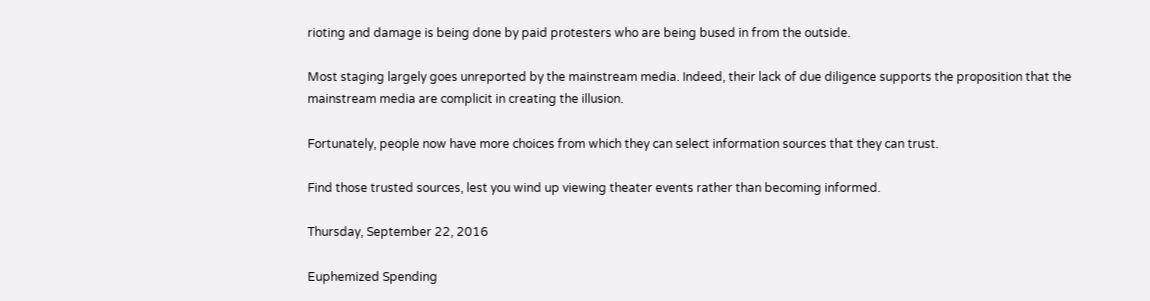rioting and damage is being done by paid protesters who are being bused in from the outside.

Most staging largely goes unreported by the mainstream media. Indeed, their lack of due diligence supports the proposition that the mainstream media are complicit in creating the illusion.

Fortunately, people now have more choices from which they can select information sources that they can trust.

Find those trusted sources, lest you wind up viewing theater events rather than becoming informed.

Thursday, September 22, 2016

Euphemized Spending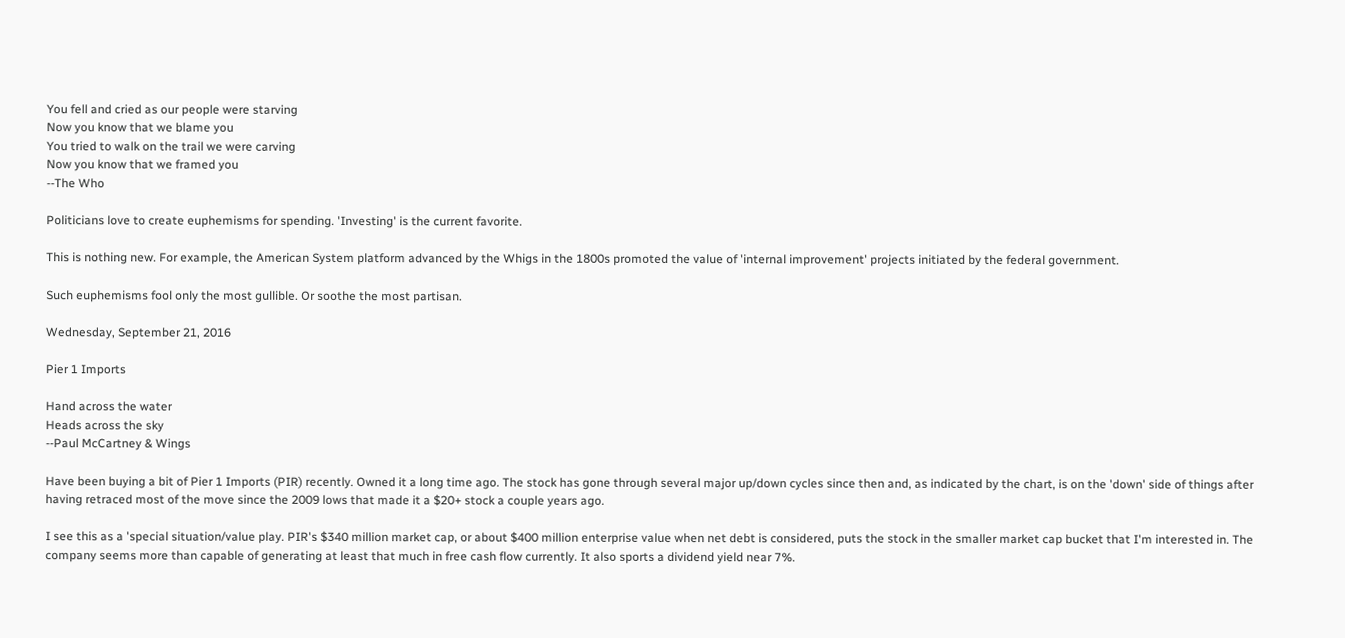You fell and cried as our people were starving
Now you know that we blame you
You tried to walk on the trail we were carving
Now you know that we framed you
--The Who

Politicians love to create euphemisms for spending. 'Investing' is the current favorite.

This is nothing new. For example, the American System platform advanced by the Whigs in the 1800s promoted the value of 'internal improvement' projects initiated by the federal government.

Such euphemisms fool only the most gullible. Or soothe the most partisan.

Wednesday, September 21, 2016

Pier 1 Imports

Hand across the water
Heads across the sky
--Paul McCartney & Wings

Have been buying a bit of Pier 1 Imports (PIR) recently. Owned it a long time ago. The stock has gone through several major up/down cycles since then and, as indicated by the chart, is on the 'down' side of things after having retraced most of the move since the 2009 lows that made it a $20+ stock a couple years ago.

I see this as a 'special situation/value play. PIR's $340 million market cap, or about $400 million enterprise value when net debt is considered, puts the stock in the smaller market cap bucket that I'm interested in. The company seems more than capable of generating at least that much in free cash flow currently. It also sports a dividend yield near 7%.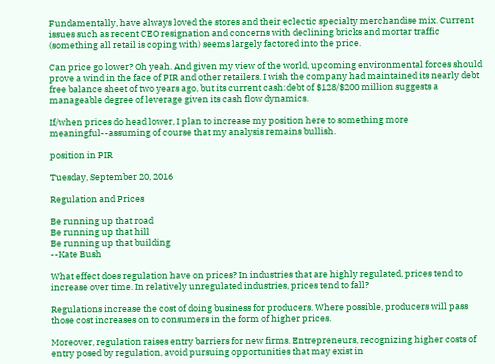Fundamentally, have always loved the stores and their eclectic specialty merchandise mix. Current issues such as recent CEO resignation and concerns with declining bricks and mortar traffic (something all retail is coping with) seems largely factored into the price.

Can price go lower? Oh yeah. And given my view of the world, upcoming environmental forces should prove a wind in the face of PIR and other retailers. I wish the company had maintained its nearly debt free balance sheet of two years ago, but its current cash:debt of $128/$200 million suggests a manageable degree of leverage given its cash flow dynamics.

If/when prices do head lower, I plan to increase my position here to something more meaningful--assuming of course that my analysis remains bullish.

position in PIR

Tuesday, September 20, 2016

Regulation and Prices

Be running up that road
Be running up that hill
Be running up that building
--Kate Bush

What effect does regulation have on prices? In industries that are highly regulated, prices tend to increase over time. In relatively unregulated industries, prices tend to fall?

Regulations increase the cost of doing business for producers. Where possible, producers will pass those cost increases on to consumers in the form of higher prices.

Moreover, regulation raises entry barriers for new firms. Entrepreneurs, recognizing higher costs of entry posed by regulation, avoid pursuing opportunities that may exist in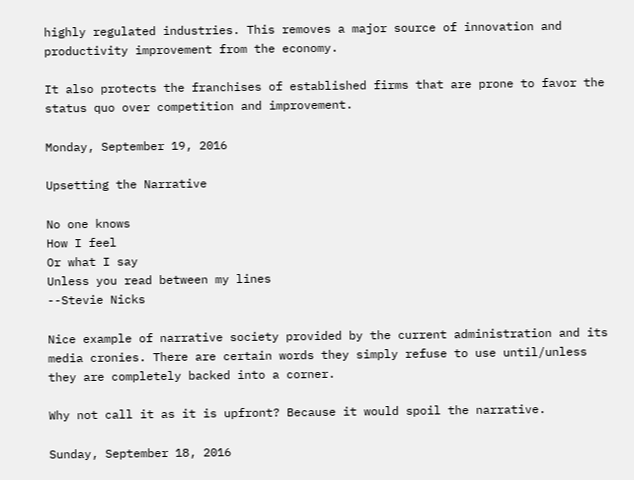highly regulated industries. This removes a major source of innovation and productivity improvement from the economy.

It also protects the franchises of established firms that are prone to favor the status quo over competition and improvement.

Monday, September 19, 2016

Upsetting the Narrative

No one knows
How I feel
Or what I say
Unless you read between my lines
--Stevie Nicks

Nice example of narrative society provided by the current administration and its media cronies. There are certain words they simply refuse to use until/unless they are completely backed into a corner.

Why not call it as it is upfront? Because it would spoil the narrative.

Sunday, September 18, 2016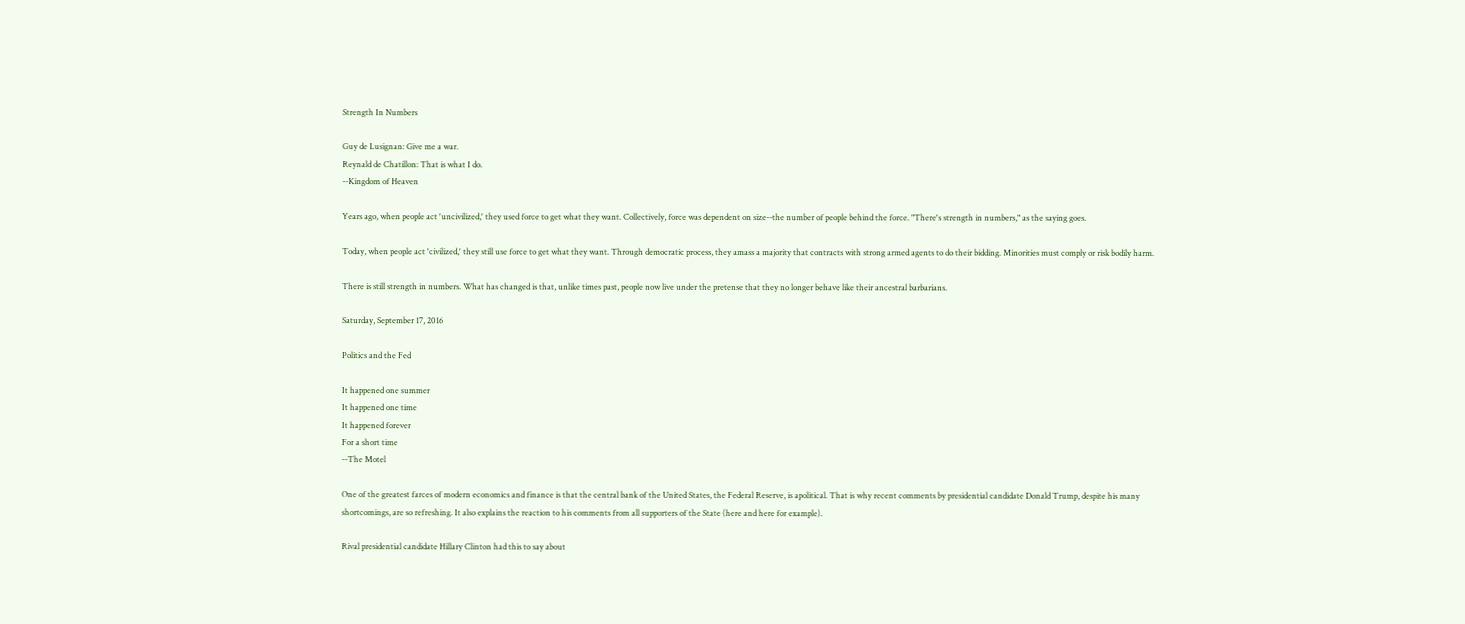Strength In Numbers

Guy de Lusignan: Give me a war.
Reynald de Chatillon: That is what I do.
--Kingdom of Heaven

Years ago, when people act 'uncivilized,' they used force to get what they want. Collectively, force was dependent on size--the number of people behind the force. "There's strength in numbers," as the saying goes.

Today, when people act 'civilized,' they still use force to get what they want. Through democratic process, they amass a majority that contracts with strong armed agents to do their bidding. Minorities must comply or risk bodily harm.

There is still strength in numbers. What has changed is that, unlike times past, people now live under the pretense that they no longer behave like their ancestral barbarians.

Saturday, September 17, 2016

Politics and the Fed

It happened one summer
It happened one time
It happened forever
For a short time
--The Motel

One of the greatest farces of modern economics and finance is that the central bank of the United States, the Federal Reserve, is apolitical. That is why recent comments by presidential candidate Donald Trump, despite his many shortcomings, are so refreshing. It also explains the reaction to his comments from all supporters of the State (here and here for example).

Rival presidential candidate Hillary Clinton had this to say about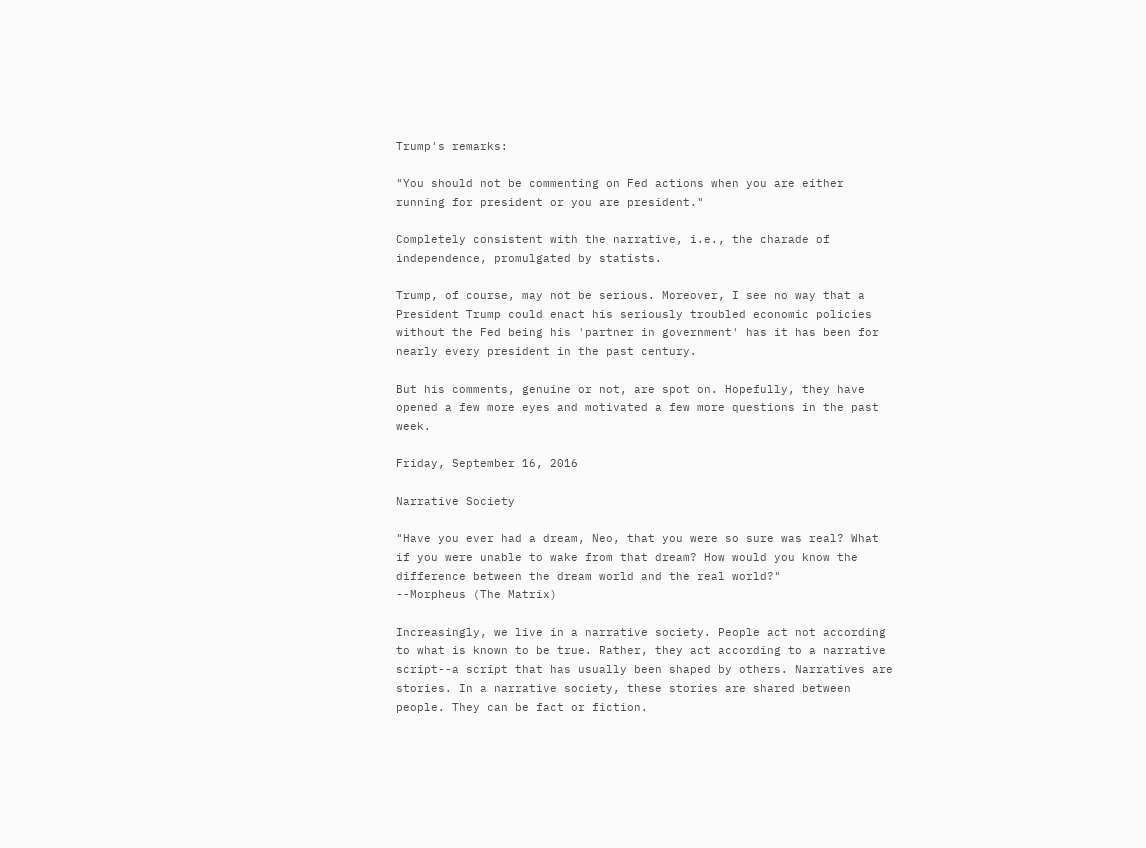Trump's remarks:

"You should not be commenting on Fed actions when you are either running for president or you are president."

Completely consistent with the narrative, i.e., the charade of independence, promulgated by statists.

Trump, of course, may not be serious. Moreover, I see no way that a President Trump could enact his seriously troubled economic policies without the Fed being his 'partner in government' has it has been for nearly every president in the past century.

But his comments, genuine or not, are spot on. Hopefully, they have opened a few more eyes and motivated a few more questions in the past week.

Friday, September 16, 2016

Narrative Society

"Have you ever had a dream, Neo, that you were so sure was real? What if you were unable to wake from that dream? How would you know the difference between the dream world and the real world?"
--Morpheus (The Matrix)

Increasingly, we live in a narrative society. People act not according to what is known to be true. Rather, they act according to a narrative script--a script that has usually been shaped by others. Narratives are stories. In a narrative society, these stories are shared between people. They can be fact or fiction.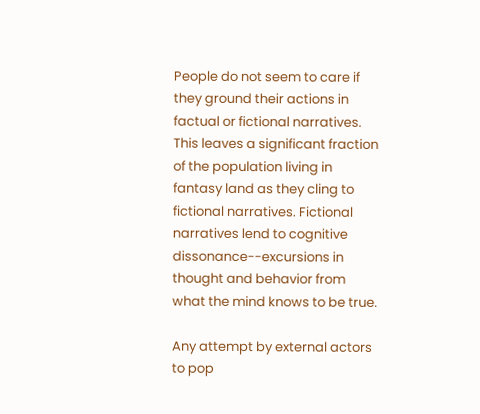People do not seem to care if they ground their actions in factual or fictional narratives. This leaves a significant fraction of the population living in fantasy land as they cling to fictional narratives. Fictional narratives lend to cognitive dissonance--excursions in thought and behavior from what the mind knows to be true.

Any attempt by external actors to pop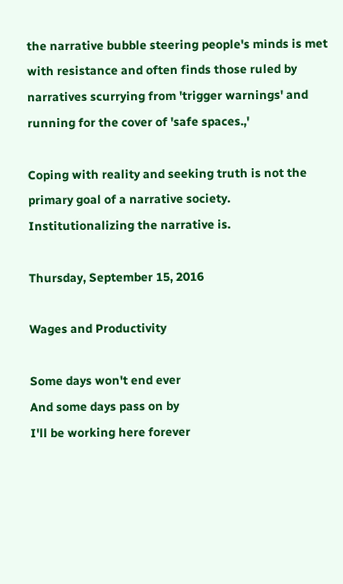the narrative bubble steering people's minds is met with resistance and often finds those ruled by narratives scurrying from 'trigger warnings' and running for the cover of 'safe spaces.,'

Coping with reality and seeking truth is not the primary goal of a narrative society. Institutionalizing the narrative is.

Thursday, September 15, 2016

Wages and Productivity

Some days won't end ever
And some days pass on by
I'll be working here forever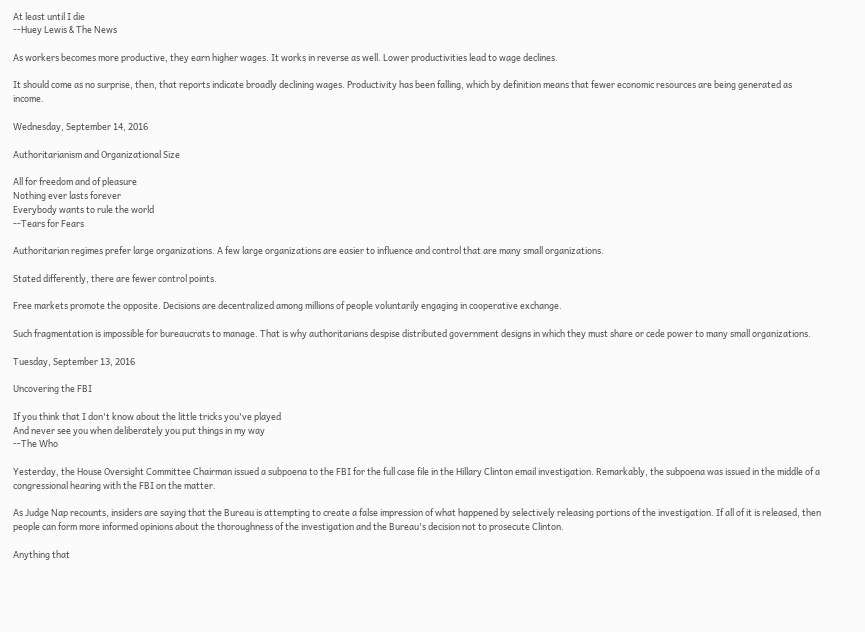At least until I die
--Huey Lewis & The News

As workers becomes more productive, they earn higher wages. It works in reverse as well. Lower productivities lead to wage declines.

It should come as no surprise, then, that reports indicate broadly declining wages. Productivity has been falling, which by definition means that fewer economic resources are being generated as income.

Wednesday, September 14, 2016

Authoritarianism and Organizational Size

All for freedom and of pleasure
Nothing ever lasts forever
Everybody wants to rule the world
--Tears for Fears

Authoritarian regimes prefer large organizations. A few large organizations are easier to influence and control that are many small organizations.

Stated differently, there are fewer control points.

Free markets promote the opposite. Decisions are decentralized among millions of people voluntarily engaging in cooperative exchange.

Such fragmentation is impossible for bureaucrats to manage. That is why authoritarians despise distributed government designs in which they must share or cede power to many small organizations.

Tuesday, September 13, 2016

Uncovering the FBI

If you think that I don't know about the little tricks you've played
And never see you when deliberately you put things in my way
--The Who

Yesterday, the House Oversight Committee Chairman issued a subpoena to the FBI for the full case file in the Hillary Clinton email investigation. Remarkably, the subpoena was issued in the middle of a congressional hearing with the FBI on the matter.

As Judge Nap recounts, insiders are saying that the Bureau is attempting to create a false impression of what happened by selectively releasing portions of the investigation. If all of it is released, then people can form more informed opinions about the thoroughness of the investigation and the Bureau's decision not to prosecute Clinton.

Anything that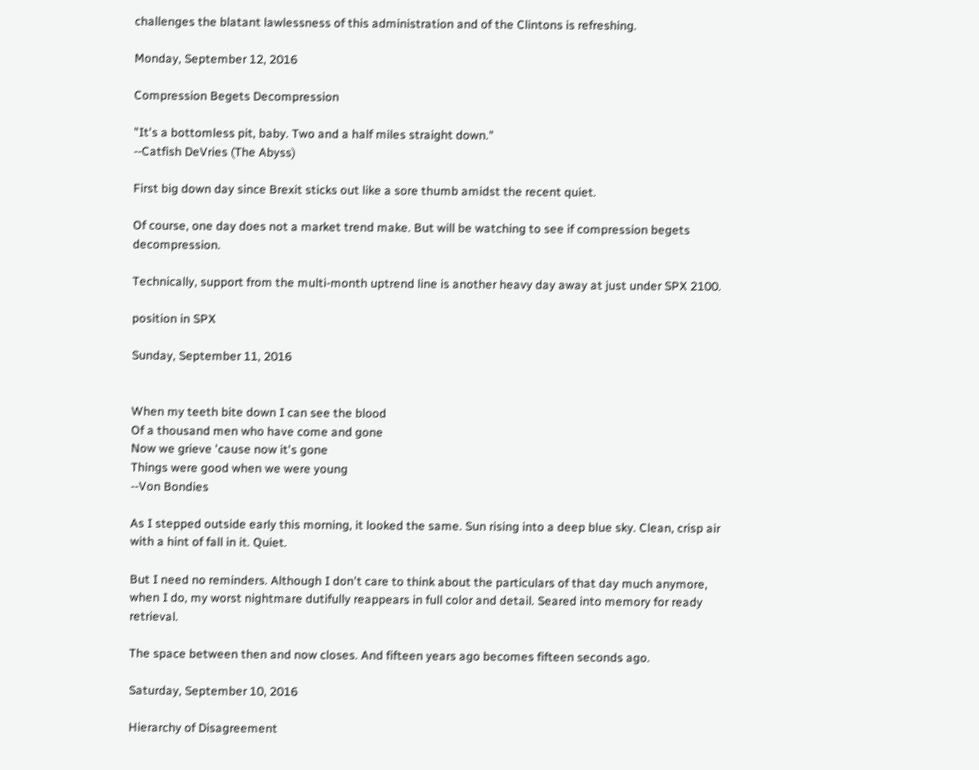challenges the blatant lawlessness of this administration and of the Clintons is refreshing.

Monday, September 12, 2016

Compression Begets Decompression

"It's a bottomless pit, baby. Two and a half miles straight down."
--Catfish DeVries (The Abyss)

First big down day since Brexit sticks out like a sore thumb amidst the recent quiet.

Of course, one day does not a market trend make. But will be watching to see if compression begets decompression.

Technically, support from the multi-month uptrend line is another heavy day away at just under SPX 2100.

position in SPX

Sunday, September 11, 2016


When my teeth bite down I can see the blood
Of a thousand men who have come and gone
Now we grieve 'cause now it's gone
Things were good when we were young
--Von Bondies

As I stepped outside early this morning, it looked the same. Sun rising into a deep blue sky. Clean, crisp air with a hint of fall in it. Quiet.

But I need no reminders. Although I don't care to think about the particulars of that day much anymore, when I do, my worst nightmare dutifully reappears in full color and detail. Seared into memory for ready retrieval.

The space between then and now closes. And fifteen years ago becomes fifteen seconds ago.

Saturday, September 10, 2016

Hierarchy of Disagreement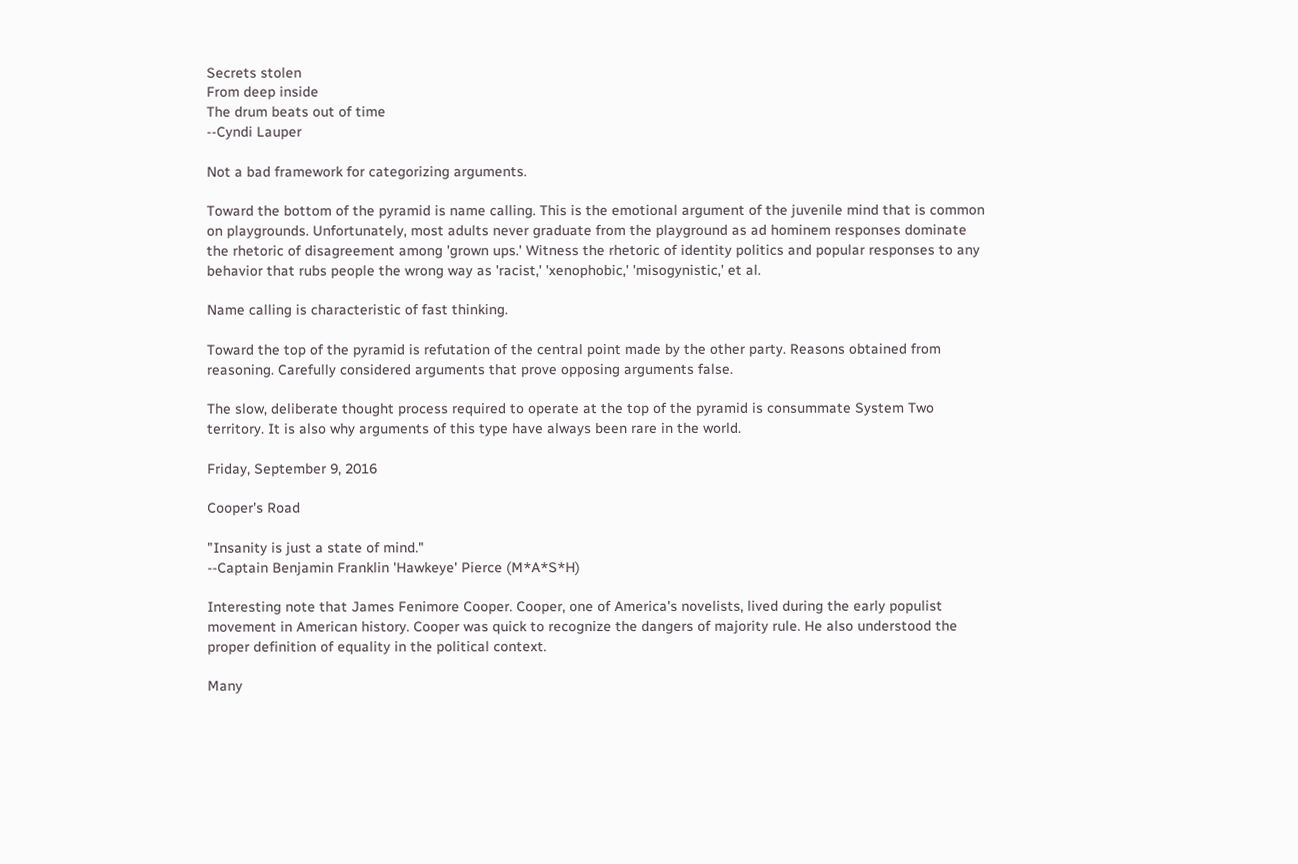Secrets stolen
From deep inside
The drum beats out of time
--Cyndi Lauper

Not a bad framework for categorizing arguments.

Toward the bottom of the pyramid is name calling. This is the emotional argument of the juvenile mind that is common on playgrounds. Unfortunately, most adults never graduate from the playground as ad hominem responses dominate the rhetoric of disagreement among 'grown ups.' Witness the rhetoric of identity politics and popular responses to any behavior that rubs people the wrong way as 'racist,' 'xenophobic,' 'misogynistic,' et al.

Name calling is characteristic of fast thinking.

Toward the top of the pyramid is refutation of the central point made by the other party. Reasons obtained from reasoning. Carefully considered arguments that prove opposing arguments false.

The slow, deliberate thought process required to operate at the top of the pyramid is consummate System Two territory. It is also why arguments of this type have always been rare in the world.

Friday, September 9, 2016

Cooper's Road

"Insanity is just a state of mind."
--Captain Benjamin Franklin 'Hawkeye' Pierce (M*A*S*H)

Interesting note that James Fenimore Cooper. Cooper, one of America's novelists, lived during the early populist movement in American history. Cooper was quick to recognize the dangers of majority rule. He also understood the proper definition of equality in the political context.

Many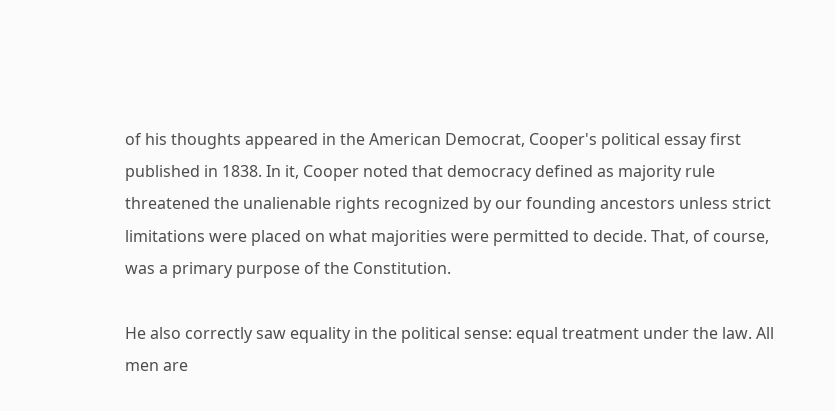of his thoughts appeared in the American Democrat, Cooper's political essay first published in 1838. In it, Cooper noted that democracy defined as majority rule threatened the unalienable rights recognized by our founding ancestors unless strict limitations were placed on what majorities were permitted to decide. That, of course, was a primary purpose of the Constitution.

He also correctly saw equality in the political sense: equal treatment under the law. All men are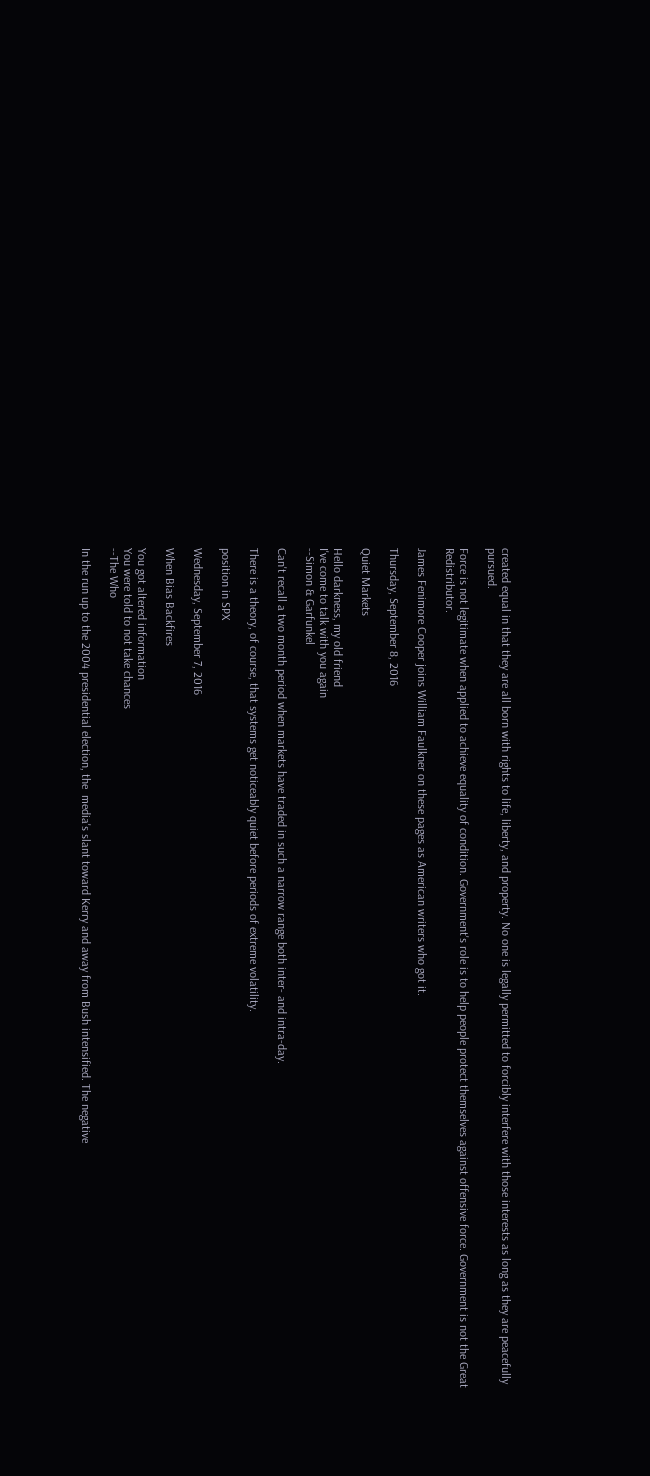created equal in that they are all born with rights to life, liberty, and property. No one is legally permitted to forcibly interfere with those interests as long as they are peacefully pursued.

Force is not legitimate when applied to achieve equality of condition. Government's role is to help people protect themselves against offensive force. Government is not the Great Redistributor.

James Fenimore Cooper joins William Faulkner on these pages as American writers who got it.

Thursday, September 8, 2016

Quiet Markets

Hello darkness, my old friend
I've come to talk with you again
--Simon & Garfunkel

Can't recall a two month period when markets have traded in such a narrow range both inter- and intra-day.

There is a theory, of course, that systems get noticeably quiet before periods of extreme volatility.

position in SPX

Wednesday, September 7, 2016

When Bias Backfires

You got altered information
You were told to not take chances
--The Who

In the run up to the 2004 presidential election, the  media's slant toward Kerry and away from Bush intensified. The negative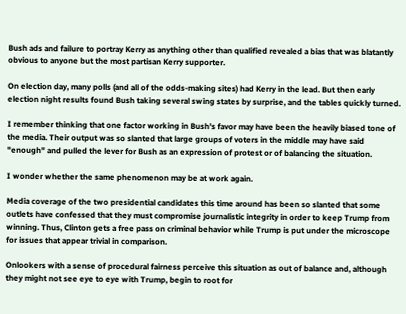Bush ads and failure to portray Kerry as anything other than qualified revealed a bias that was blatantly obvious to anyone but the most partisan Kerry supporter.

On election day, many polls (and all of the odds-making sites) had Kerry in the lead. But then early election night results found Bush taking several swing states by surprise, and the tables quickly turned.

I remember thinking that one factor working in Bush's favor may have been the heavily biased tone of the media. Their output was so slanted that large groups of voters in the middle may have said "enough" and pulled the lever for Bush as an expression of protest or of balancing the situation.

I wonder whether the same phenomenon may be at work again.

Media coverage of the two presidential candidates this time around has been so slanted that some outlets have confessed that they must compromise journalistic integrity in order to keep Trump from winning. Thus, Clinton gets a free pass on criminal behavior while Trump is put under the microscope for issues that appear trivial in comparison.

Onlookers with a sense of procedural fairness perceive this situation as out of balance and, although they might not see eye to eye with Trump, begin to root for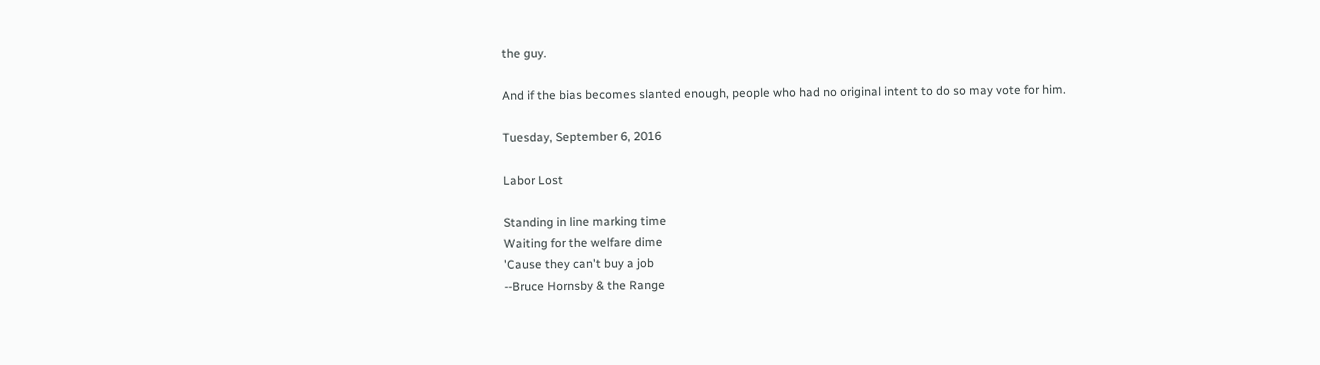the guy.

And if the bias becomes slanted enough, people who had no original intent to do so may vote for him.

Tuesday, September 6, 2016

Labor Lost

Standing in line marking time
Waiting for the welfare dime
'Cause they can't buy a job
--Bruce Hornsby & the Range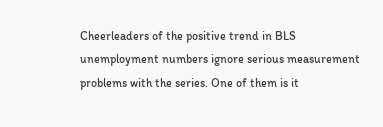Cheerleaders of the positive trend in BLS unemployment numbers ignore serious measurement problems with the series. One of them is it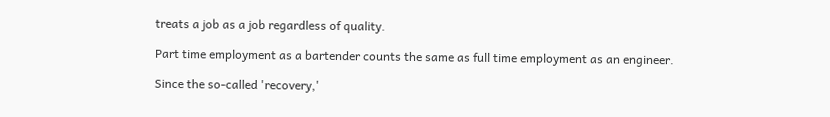treats a job as a job regardless of quality.

Part time employment as a bartender counts the same as full time employment as an engineer.

Since the so-called 'recovery,'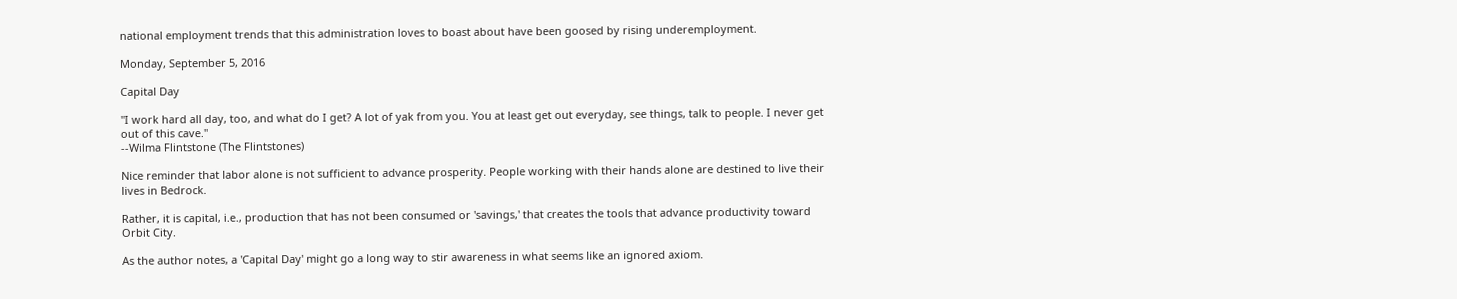national employment trends that this administration loves to boast about have been goosed by rising underemployment.

Monday, September 5, 2016

Capital Day

"I work hard all day, too, and what do I get? A lot of yak from you. You at least get out everyday, see things, talk to people. I never get out of this cave."
--Wilma Flintstone (The Flintstones)

Nice reminder that labor alone is not sufficient to advance prosperity. People working with their hands alone are destined to live their lives in Bedrock.

Rather, it is capital, i.e., production that has not been consumed or 'savings,' that creates the tools that advance productivity toward Orbit City.

As the author notes, a 'Capital Day' might go a long way to stir awareness in what seems like an ignored axiom.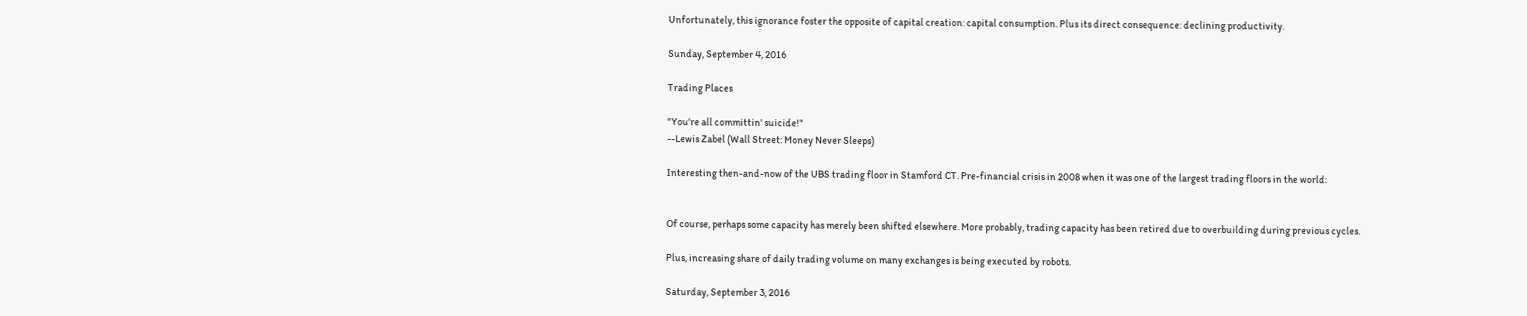Unfortunately, this ignorance foster the opposite of capital creation: capital consumption. Plus its direct consequence: declining productivity.

Sunday, September 4, 2016

Trading Places

"You're all committin' suicide!"
--Lewis Zabel (Wall Street: Money Never Sleeps)

Interesting then-and-now of the UBS trading floor in Stamford CT. Pre-financial crisis in 2008 when it was one of the largest trading floors in the world:


Of course, perhaps some capacity has merely been shifted elsewhere. More probably, trading capacity has been retired due to overbuilding during previous cycles.

Plus, increasing share of daily trading volume on many exchanges is being executed by robots.

Saturday, September 3, 2016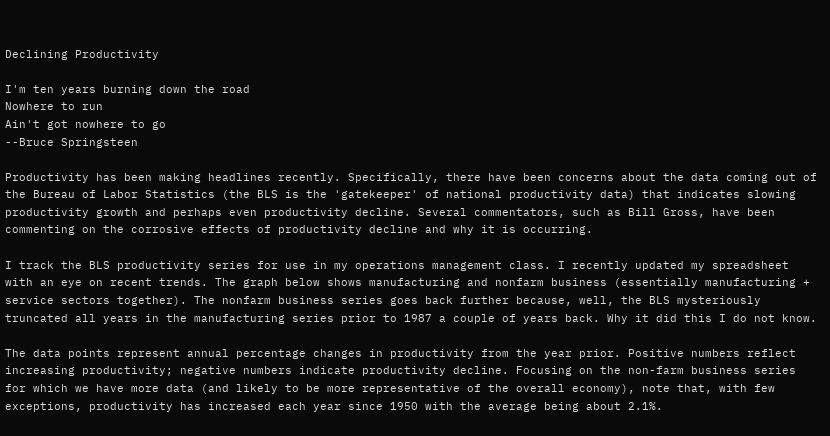Declining Productivity

I'm ten years burning down the road
Nowhere to run
Ain't got nowhere to go
--Bruce Springsteen

Productivity has been making headlines recently. Specifically, there have been concerns about the data coming out of the Bureau of Labor Statistics (the BLS is the 'gatekeeper' of national productivity data) that indicates slowing productivity growth and perhaps even productivity decline. Several commentators, such as Bill Gross, have been commenting on the corrosive effects of productivity decline and why it is occurring.

I track the BLS productivity series for use in my operations management class. I recently updated my spreadsheet with an eye on recent trends. The graph below shows manufacturing and nonfarm business (essentially manufacturing + service sectors together). The nonfarm business series goes back further because, well, the BLS mysteriously truncated all years in the manufacturing series prior to 1987 a couple of years back. Why it did this I do not know.

The data points represent annual percentage changes in productivity from the year prior. Positive numbers reflect increasing productivity; negative numbers indicate productivity decline. Focusing on the non-farm business series for which we have more data (and likely to be more representative of the overall economy), note that, with few exceptions, productivity has increased each year since 1950 with the average being about 2.1%.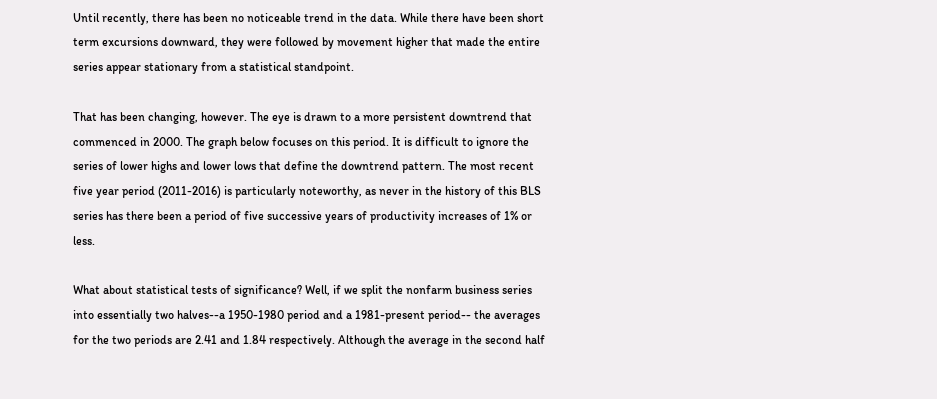Until recently, there has been no noticeable trend in the data. While there have been short term excursions downward, they were followed by movement higher that made the entire series appear stationary from a statistical standpoint.

That has been changing, however. The eye is drawn to a more persistent downtrend that commenced in 2000. The graph below focuses on this period. It is difficult to ignore the series of lower highs and lower lows that define the downtrend pattern. The most recent five year period (2011-2016) is particularly noteworthy, as never in the history of this BLS series has there been a period of five successive years of productivity increases of 1% or less.

What about statistical tests of significance? Well, if we split the nonfarm business series into essentially two halves--a 1950-1980 period and a 1981-present period-- the averages for the two periods are 2.41 and 1.84 respectively. Although the average in the second half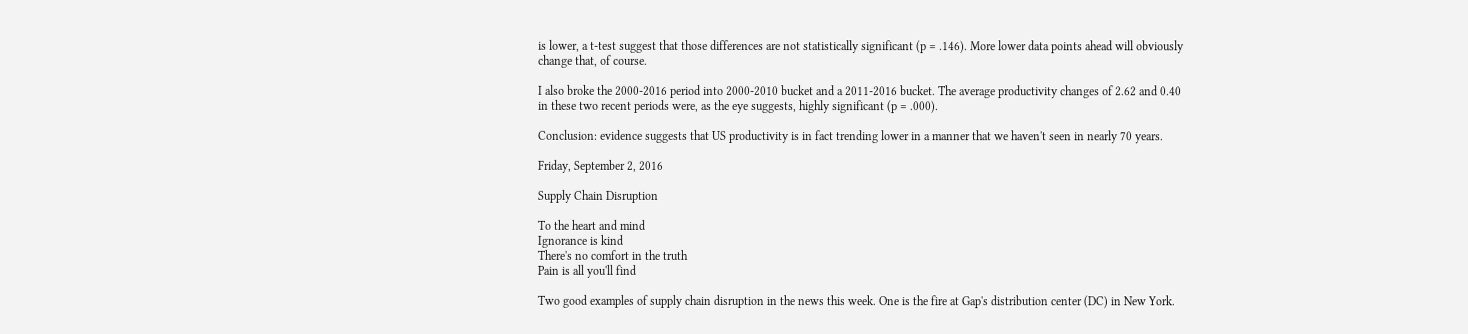is lower, a t-test suggest that those differences are not statistically significant (p = .146). More lower data points ahead will obviously change that, of course.

I also broke the 2000-2016 period into 2000-2010 bucket and a 2011-2016 bucket. The average productivity changes of 2.62 and 0.40 in these two recent periods were, as the eye suggests, highly significant (p = .000).

Conclusion: evidence suggests that US productivity is in fact trending lower in a manner that we haven't seen in nearly 70 years.

Friday, September 2, 2016

Supply Chain Disruption

To the heart and mind
Ignorance is kind
There's no comfort in the truth
Pain is all you'll find

Two good examples of supply chain disruption in the news this week. One is the fire at Gap's distribution center (DC) in New York.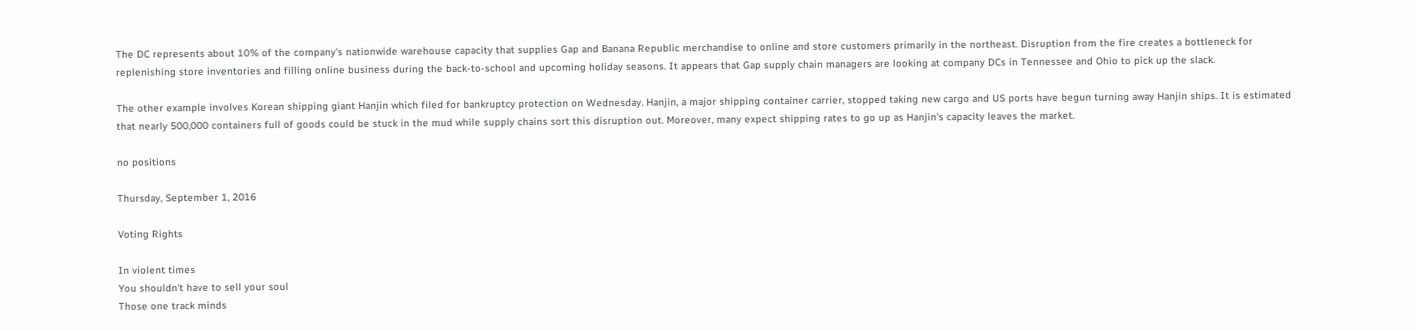The DC represents about 10% of the company's nationwide warehouse capacity that supplies Gap and Banana Republic merchandise to online and store customers primarily in the northeast. Disruption from the fire creates a bottleneck for replenishing store inventories and filling online business during the back-to-school and upcoming holiday seasons. It appears that Gap supply chain managers are looking at company DCs in Tennessee and Ohio to pick up the slack.

The other example involves Korean shipping giant Hanjin which filed for bankruptcy protection on Wednesday. Hanjin, a major shipping container carrier, stopped taking new cargo and US ports have begun turning away Hanjin ships. It is estimated that nearly 500,000 containers full of goods could be stuck in the mud while supply chains sort this disruption out. Moreover, many expect shipping rates to go up as Hanjin's capacity leaves the market.

no positions

Thursday, September 1, 2016

Voting Rights

In violent times
You shouldn't have to sell your soul
Those one track minds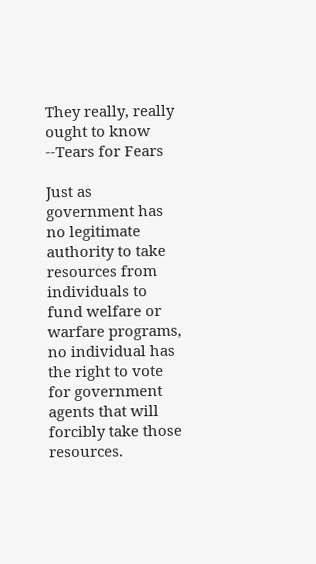They really, really ought to know
--Tears for Fears

Just as government has no legitimate authority to take resources from individuals to fund welfare or warfare programs, no individual has the right to vote for government agents that will forcibly take those resources.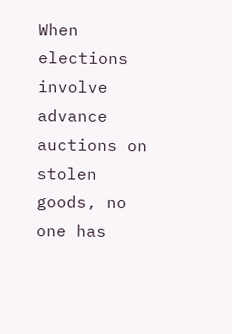When elections involve advance auctions on stolen goods, no one has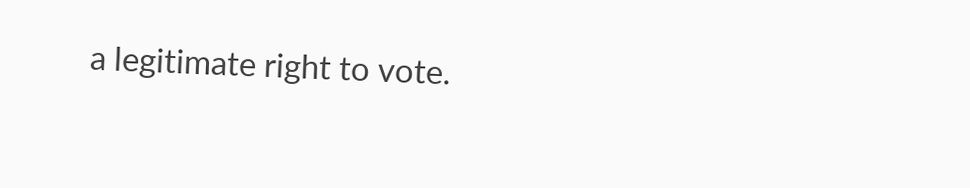a legitimate right to vote.